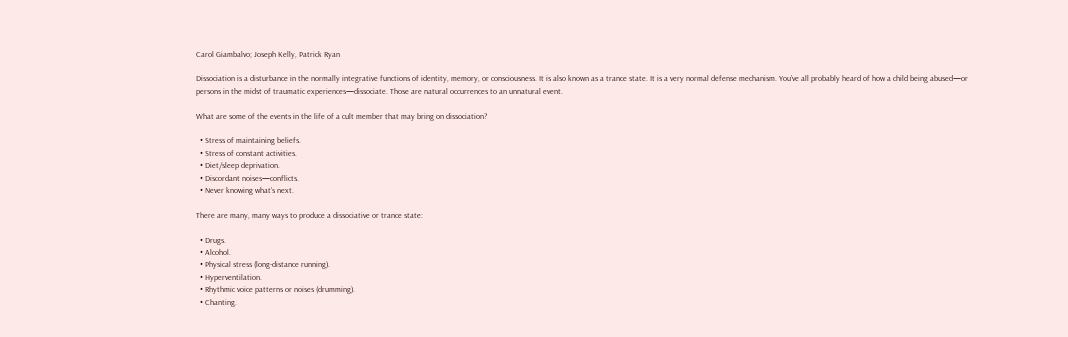Carol Giambalvo; Joseph Kelly, Patrick Ryan

Dissociation is a disturbance in the normally integrative functions of identity, memory, or consciousness. It is also known as a trance state. It is a very normal defense mechanism. You’ve all probably heard of how a child being abused—or persons in the midst of traumatic experiences—dissociate. Those are natural occurrences to an unnatural event.

What are some of the events in the life of a cult member that may bring on dissociation?

  • Stress of maintaining beliefs.
  • Stress of constant activities.
  • Diet/sleep deprivation.
  • Discordant noises—conflicts.
  • Never knowing what’s next.

There are many, many ways to produce a dissociative or trance state:

  • Drugs.
  • Alcohol.
  • Physical stress (long-distance running).
  • Hyperventilation.
  • Rhythmic voice patterns or noises (drumming).
  • Chanting.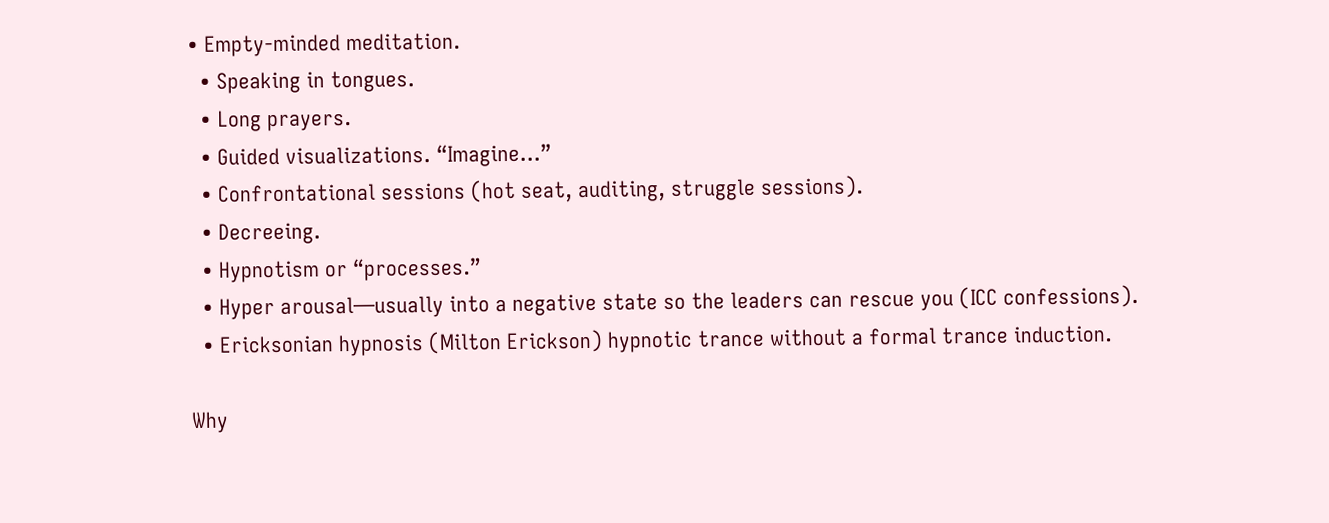• Empty-minded meditation.
  • Speaking in tongues.
  • Long prayers.
  • Guided visualizations. “Imagine…”
  • Confrontational sessions (hot seat, auditing, struggle sessions).
  • Decreeing.
  • Hypnotism or “processes.”
  • Hyper arousal—usually into a negative state so the leaders can rescue you (ICC confessions).
  • Ericksonian hypnosis (Milton Erickson) hypnotic trance without a formal trance induction.

Why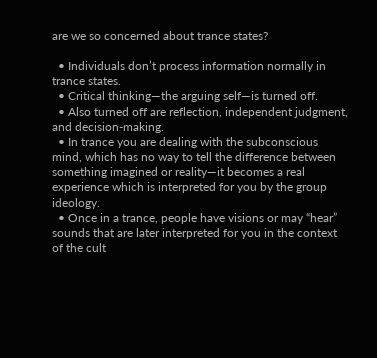are we so concerned about trance states?

  • Individuals don’t process information normally in trance states.
  • Critical thinking—the arguing self—is turned off.
  • Also turned off are reflection, independent judgment, and decision-making.
  • In trance you are dealing with the subconscious mind, which has no way to tell the difference between something imagined or reality—it becomes a real experience which is interpreted for you by the group ideology.
  • Once in a trance, people have visions or may “hear” sounds that are later interpreted for you in the context of the cult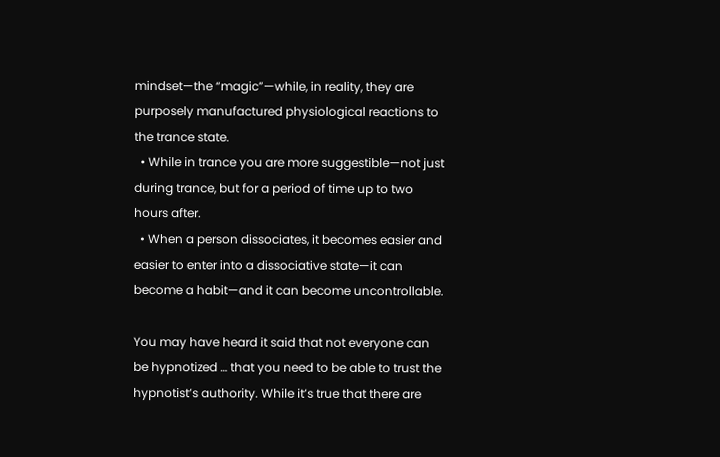mindset—the “magic”—while, in reality, they are purposely manufactured physiological reactions to the trance state.
  • While in trance you are more suggestible—not just during trance, but for a period of time up to two hours after.
  • When a person dissociates, it becomes easier and easier to enter into a dissociative state—it can become a habit—and it can become uncontrollable.

You may have heard it said that not everyone can be hypnotized … that you need to be able to trust the hypnotist’s authority. While it’s true that there are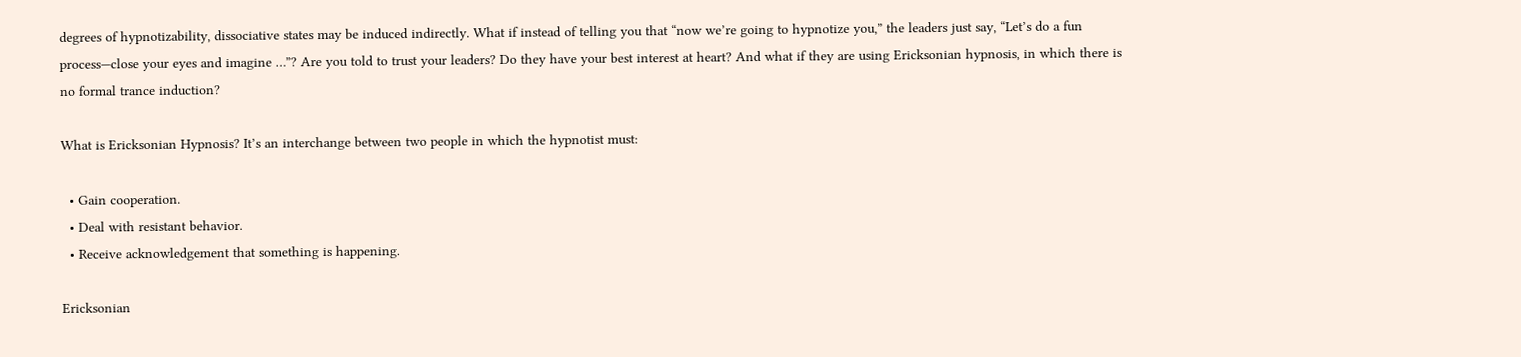degrees of hypnotizability, dissociative states may be induced indirectly. What if instead of telling you that “now we’re going to hypnotize you,” the leaders just say, “Let’s do a fun process—close your eyes and imagine …”? Are you told to trust your leaders? Do they have your best interest at heart? And what if they are using Ericksonian hypnosis, in which there is no formal trance induction?

What is Ericksonian Hypnosis? It’s an interchange between two people in which the hypnotist must:

  • Gain cooperation.
  • Deal with resistant behavior.
  • Receive acknowledgement that something is happening.

Ericksonian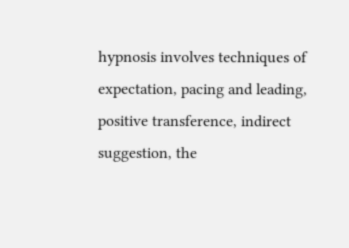hypnosis involves techniques of expectation, pacing and leading, positive transference, indirect suggestion, the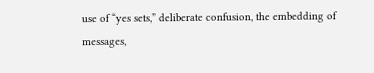use of “yes sets,” deliberate confusion, the embedding of messages,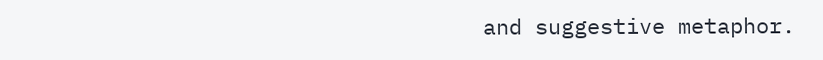and suggestive metaphor.